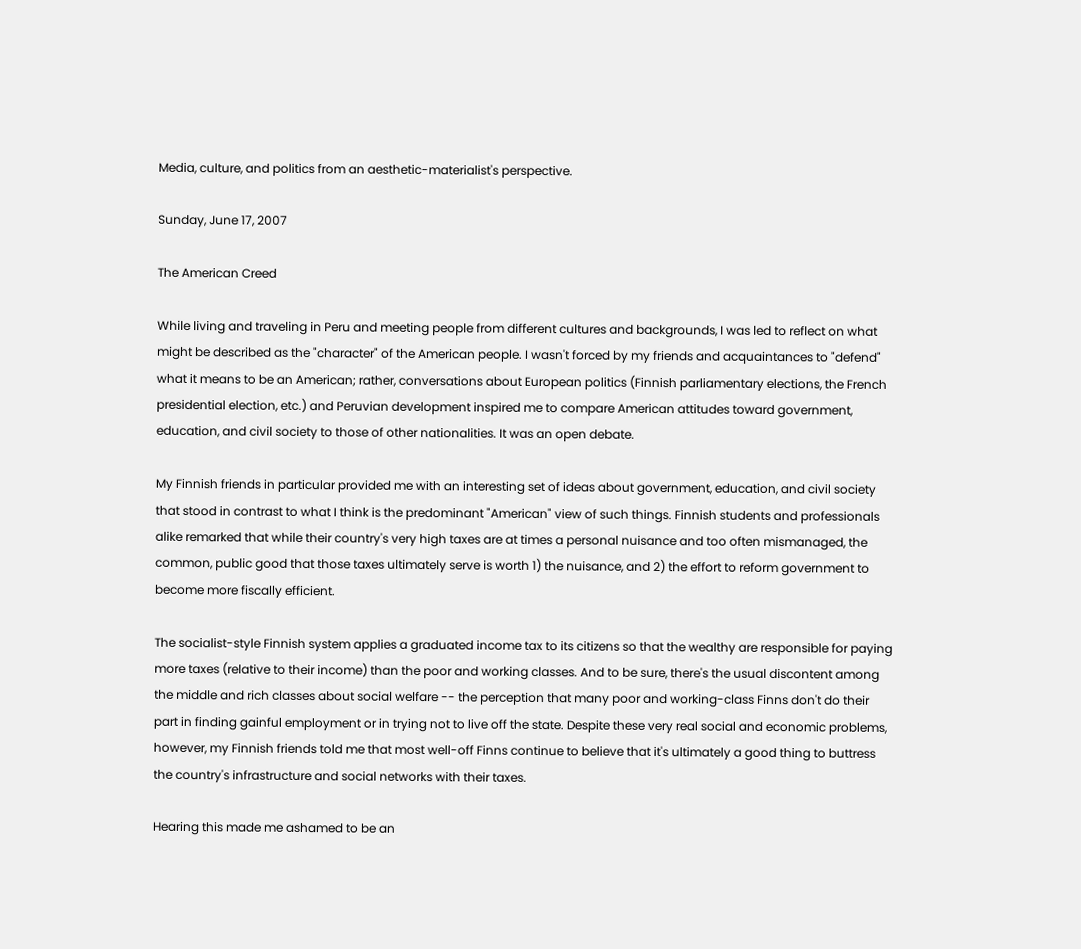Media, culture, and politics from an aesthetic-materialist's perspective.

Sunday, June 17, 2007

The American Creed

While living and traveling in Peru and meeting people from different cultures and backgrounds, I was led to reflect on what might be described as the "character" of the American people. I wasn't forced by my friends and acquaintances to "defend" what it means to be an American; rather, conversations about European politics (Finnish parliamentary elections, the French presidential election, etc.) and Peruvian development inspired me to compare American attitudes toward government, education, and civil society to those of other nationalities. It was an open debate.

My Finnish friends in particular provided me with an interesting set of ideas about government, education, and civil society that stood in contrast to what I think is the predominant "American" view of such things. Finnish students and professionals alike remarked that while their country's very high taxes are at times a personal nuisance and too often mismanaged, the common, public good that those taxes ultimately serve is worth 1) the nuisance, and 2) the effort to reform government to become more fiscally efficient.

The socialist-style Finnish system applies a graduated income tax to its citizens so that the wealthy are responsible for paying more taxes (relative to their income) than the poor and working classes. And to be sure, there's the usual discontent among the middle and rich classes about social welfare -- the perception that many poor and working-class Finns don't do their part in finding gainful employment or in trying not to live off the state. Despite these very real social and economic problems, however, my Finnish friends told me that most well-off Finns continue to believe that it's ultimately a good thing to buttress the country's infrastructure and social networks with their taxes.

Hearing this made me ashamed to be an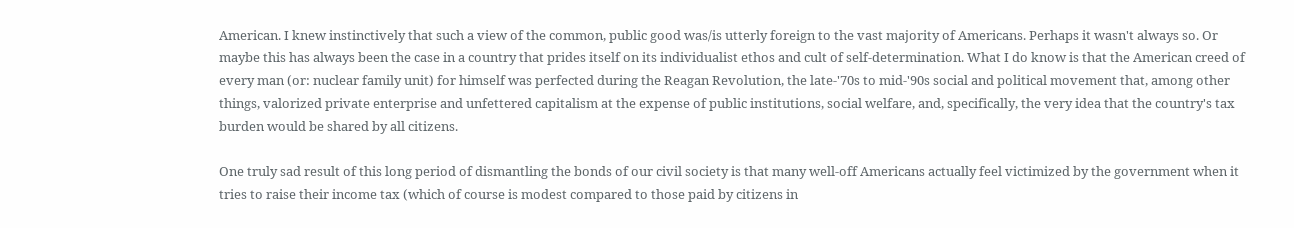American. I knew instinctively that such a view of the common, public good was/is utterly foreign to the vast majority of Americans. Perhaps it wasn't always so. Or maybe this has always been the case in a country that prides itself on its individualist ethos and cult of self-determination. What I do know is that the American creed of every man (or: nuclear family unit) for himself was perfected during the Reagan Revolution, the late-'70s to mid-'90s social and political movement that, among other things, valorized private enterprise and unfettered capitalism at the expense of public institutions, social welfare, and, specifically, the very idea that the country's tax burden would be shared by all citizens.

One truly sad result of this long period of dismantling the bonds of our civil society is that many well-off Americans actually feel victimized by the government when it tries to raise their income tax (which of course is modest compared to those paid by citizens in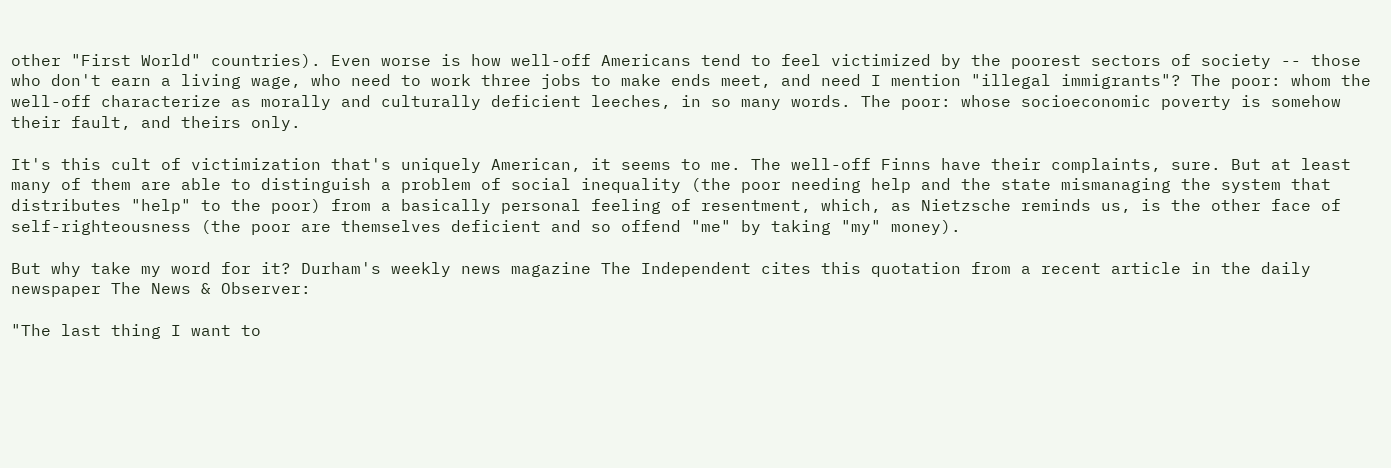other "First World" countries). Even worse is how well-off Americans tend to feel victimized by the poorest sectors of society -- those who don't earn a living wage, who need to work three jobs to make ends meet, and need I mention "illegal immigrants"? The poor: whom the well-off characterize as morally and culturally deficient leeches, in so many words. The poor: whose socioeconomic poverty is somehow their fault, and theirs only.

It's this cult of victimization that's uniquely American, it seems to me. The well-off Finns have their complaints, sure. But at least many of them are able to distinguish a problem of social inequality (the poor needing help and the state mismanaging the system that distributes "help" to the poor) from a basically personal feeling of resentment, which, as Nietzsche reminds us, is the other face of self-righteousness (the poor are themselves deficient and so offend "me" by taking "my" money).

But why take my word for it? Durham's weekly news magazine The Independent cites this quotation from a recent article in the daily newspaper The News & Observer:

"The last thing I want to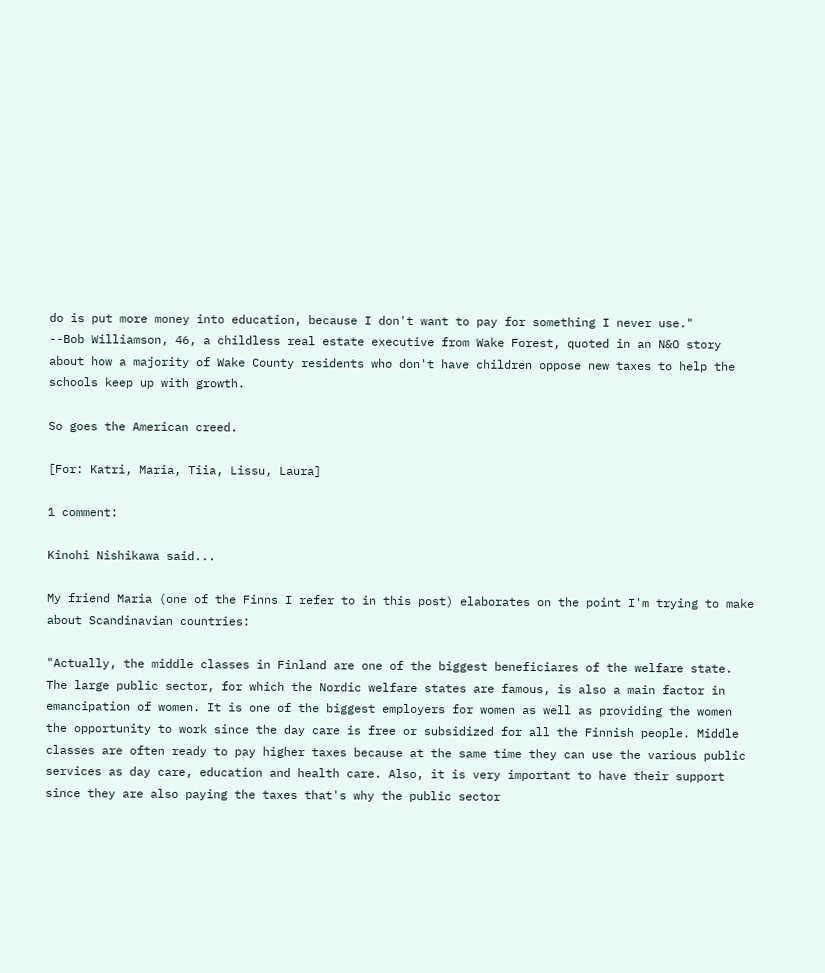do is put more money into education, because I don't want to pay for something I never use."
--Bob Williamson, 46, a childless real estate executive from Wake Forest, quoted in an N&O story about how a majority of Wake County residents who don't have children oppose new taxes to help the schools keep up with growth.

So goes the American creed.

[For: Katri, Maria, Tiia, Lissu, Laura]

1 comment:

Kinohi Nishikawa said...

My friend Maria (one of the Finns I refer to in this post) elaborates on the point I'm trying to make about Scandinavian countries:

"Actually, the middle classes in Finland are one of the biggest beneficiares of the welfare state. The large public sector, for which the Nordic welfare states are famous, is also a main factor in emancipation of women. It is one of the biggest employers for women as well as providing the women the opportunity to work since the day care is free or subsidized for all the Finnish people. Middle classes are often ready to pay higher taxes because at the same time they can use the various public services as day care, education and health care. Also, it is very important to have their support since they are also paying the taxes that's why the public sector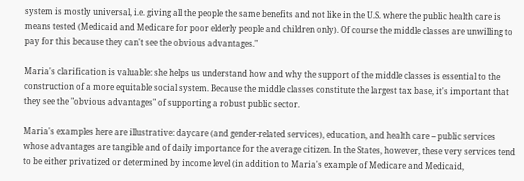system is mostly universal, i.e. giving all the people the same benefits and not like in the U.S. where the public health care is means tested (Medicaid and Medicare for poor elderly people and children only). Of course the middle classes are unwilling to pay for this because they can't see the obvious advantages."

Maria's clarification is valuable: she helps us understand how and why the support of the middle classes is essential to the construction of a more equitable social system. Because the middle classes constitute the largest tax base, it's important that they see the "obvious advantages" of supporting a robust public sector.

Maria's examples here are illustrative: daycare (and gender-related services), education, and health care -- public services whose advantages are tangible and of daily importance for the average citizen. In the States, however, these very services tend to be either privatized or determined by income level (in addition to Maria's example of Medicare and Medicaid,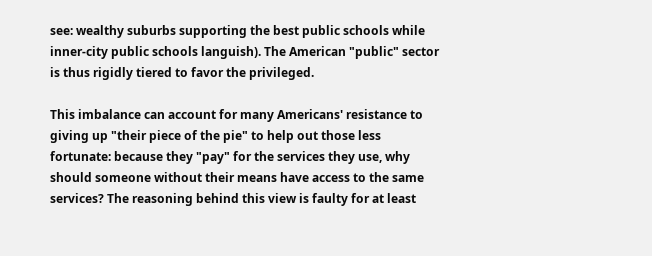see: wealthy suburbs supporting the best public schools while inner-city public schools languish). The American "public" sector is thus rigidly tiered to favor the privileged.

This imbalance can account for many Americans' resistance to giving up "their piece of the pie" to help out those less fortunate: because they "pay" for the services they use, why should someone without their means have access to the same services? The reasoning behind this view is faulty for at least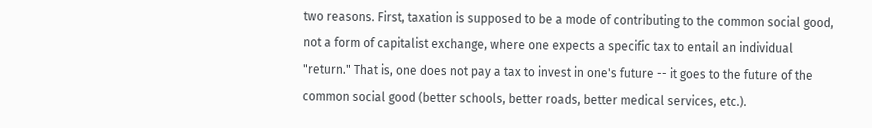two reasons. First, taxation is supposed to be a mode of contributing to the common social good, not a form of capitalist exchange, where one expects a specific tax to entail an individual "return." That is, one does not pay a tax to invest in one's future -- it goes to the future of the common social good (better schools, better roads, better medical services, etc.).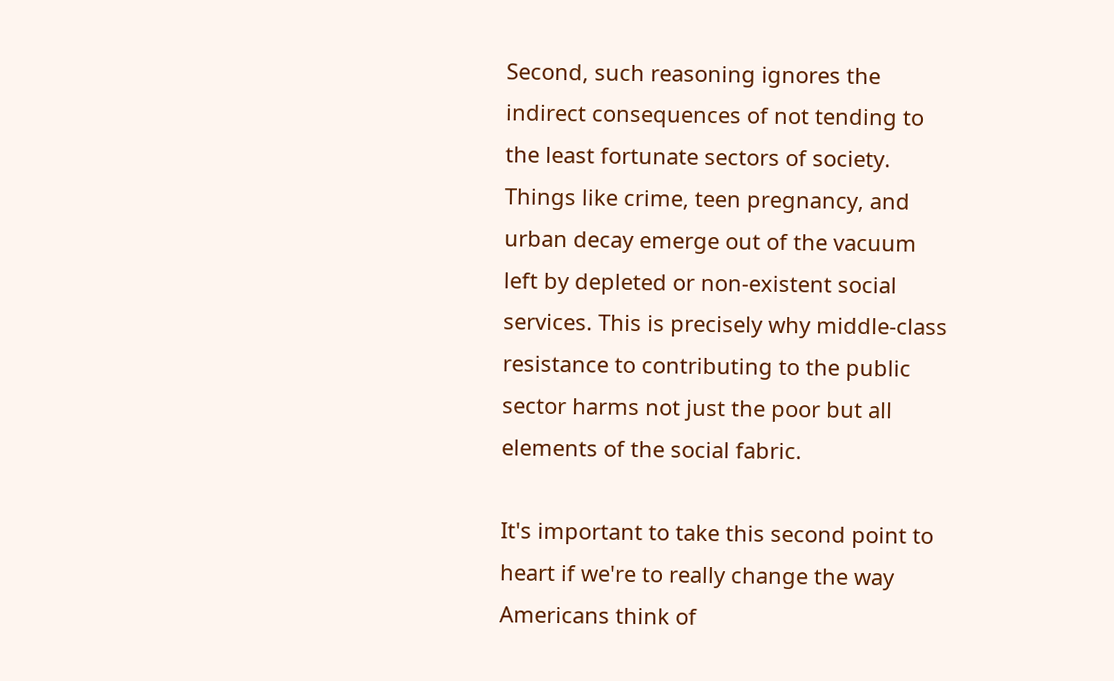Second, such reasoning ignores the indirect consequences of not tending to the least fortunate sectors of society. Things like crime, teen pregnancy, and urban decay emerge out of the vacuum left by depleted or non-existent social services. This is precisely why middle-class resistance to contributing to the public sector harms not just the poor but all elements of the social fabric.

It's important to take this second point to heart if we're to really change the way Americans think of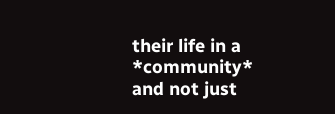their life in a *community* and not just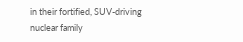in their fortified, SUV-driving nuclear family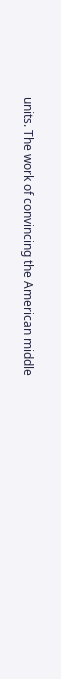units. The work of convincing the American middle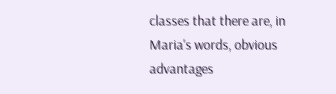classes that there are, in Maria's words, obvious advantages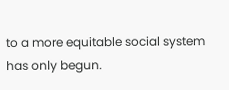to a more equitable social system has only begun.